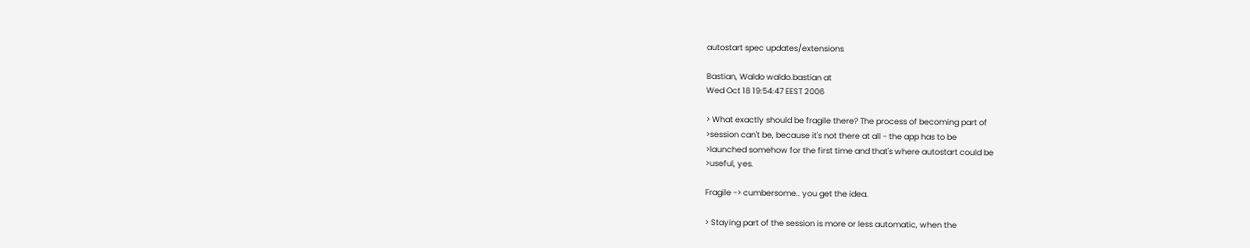autostart spec updates/extensions

Bastian, Waldo waldo.bastian at
Wed Oct 18 19:54:47 EEST 2006

> What exactly should be fragile there? The process of becoming part of
>session can't be, because it's not there at all - the app has to be
>launched somehow for the first time and that's where autostart could be
>useful, yes.

Fragile -> cumbersome.. you get the idea.

> Staying part of the session is more or less automatic, when the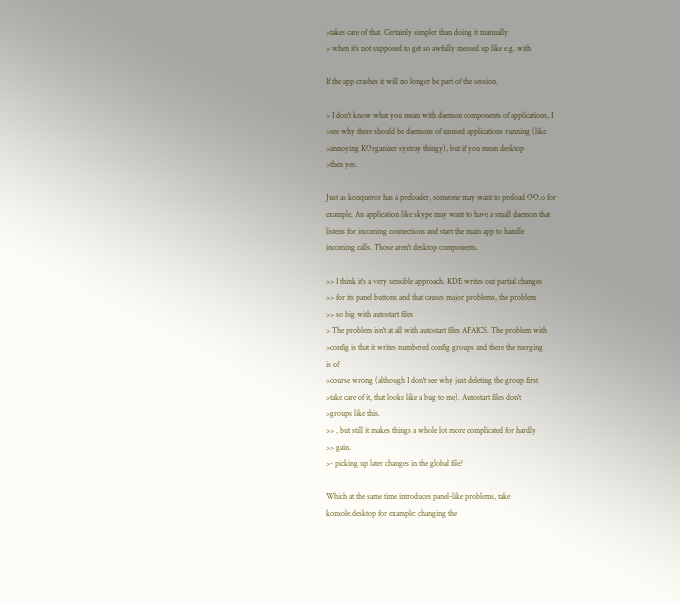>takes care of that. Certainly simpler than doing it manually
> when it's not supposed to get so awfully messed up like e.g. with

If the app crashes it will no longer be part of the session.

> I don't know what you mean with daemon components of applications, I
>see why there should be daemons of unused applications running (like
>annoying KOrganizer systray thingy), but if you mean desktop
>then yes.

Just as konqueror has a preloader, someone may want to preload OO.o for
example. An application like skype may want to have a small daemon that
listens for incoming connections and start the main app to handle
incoming calls. Those aren't desktop components.

>> I think it's a very sensible approach. KDE writes out partial changes
>> for its panel buttons and that causes major problems, the problem
>> so big with autostart files
> The problem isn't at all with autostart files AFAICS. The problem with
>config is that it writes numbered config groups and there the merging
is of
>course wrong (although I don't see why just deleting the group first
>take care of it, that looks like a bug to me). Autostart files don't
>groups like this.
>> , but still it makes things a whole lot more complicated for hardly
>> gain.
>- picking up later changes in the global file?

Which at the same time introduces panel-like problems, take
konsole.desktop for example: changing the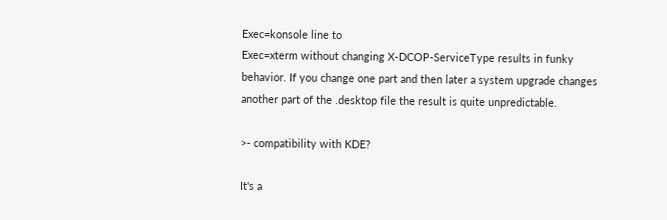Exec=konsole line to
Exec=xterm without changing X-DCOP-ServiceType results in funky
behavior. If you change one part and then later a system upgrade changes
another part of the .desktop file the result is quite unpredictable.

>- compatibility with KDE?

It's a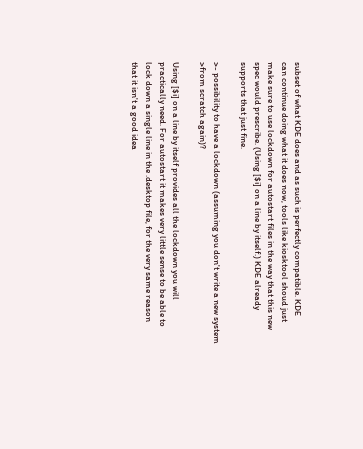subset of what KDE does and as such is perfectly compatible. KDE
can continue doing what it does now, tools like kiosktool shoud just
make sure to use lockdown for autostart files in the way that this new
spec would prescribe. (Using [$i] on a line by itself.) KDE already
supports that just fine.

>- possibility to have a lockdown (assuming you don't write a new system
>from scratch again)?

Using [$i] on a line by itself provides all the lockdown you will
practically need. For autostart it makes very little sense to be able to
lock down a single line in the .desktop file, for the very same reason
that it isn't a good idea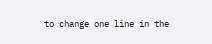to change one line in the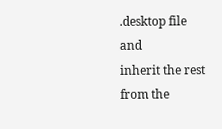.desktop file and
inherit the rest from the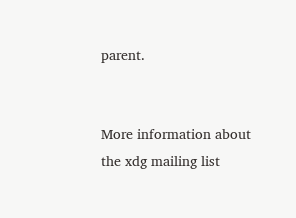parent.


More information about the xdg mailing list